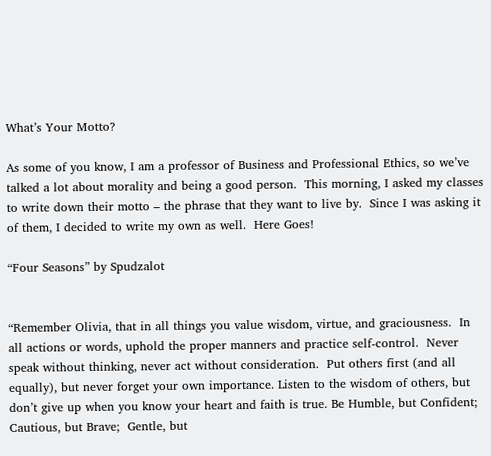What’s Your Motto?

As some of you know, I am a professor of Business and Professional Ethics, so we’ve talked a lot about morality and being a good person.  This morning, I asked my classes to write down their motto – the phrase that they want to live by.  Since I was asking it of them, I decided to write my own as well.  Here Goes!

“Four Seasons” by Spudzalot


“Remember Olivia, that in all things you value wisdom, virtue, and graciousness.  In all actions or words, uphold the proper manners and practice self-control.  Never speak without thinking, never act without consideration.  Put others first (and all equally), but never forget your own importance. Listen to the wisdom of others, but don’t give up when you know your heart and faith is true. Be Humble, but Confident; Cautious, but Brave;  Gentle, but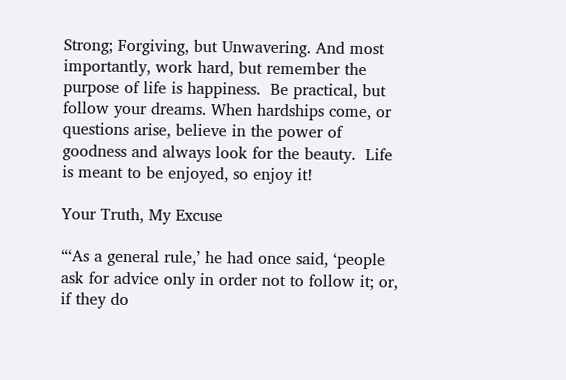Strong; Forgiving, but Unwavering. And most importantly, work hard, but remember the purpose of life is happiness.  Be practical, but follow your dreams. When hardships come, or questions arise, believe in the power of goodness and always look for the beauty.  Life is meant to be enjoyed, so enjoy it!

Your Truth, My Excuse

“‘As a general rule,’ he had once said, ‘people ask for advice only in order not to follow it; or, if they do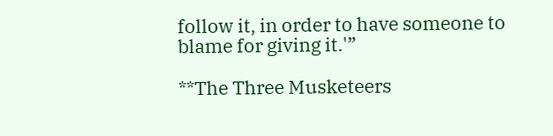follow it, in order to have someone to blame for giving it.'”

**The Three Musketeers